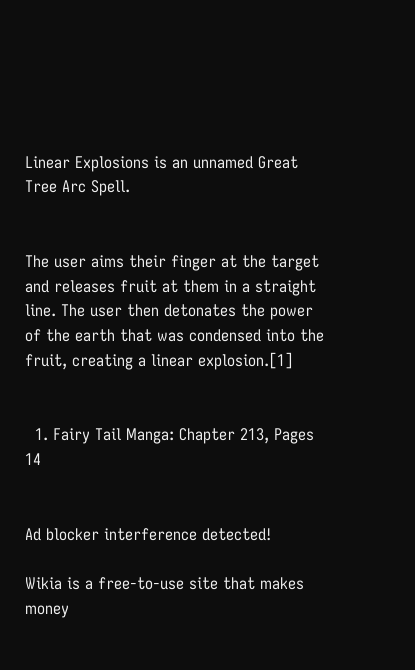Linear Explosions is an unnamed Great Tree Arc Spell.


The user aims their finger at the target and releases fruit at them in a straight line. The user then detonates the power of the earth that was condensed into the fruit, creating a linear explosion.[1]


  1. Fairy Tail Manga: Chapter 213, Pages 14


Ad blocker interference detected!

Wikia is a free-to-use site that makes money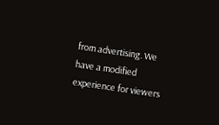from advertising. We have a modified experience for viewers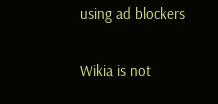using ad blockers

Wikia is not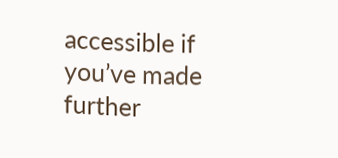accessible if you’ve made further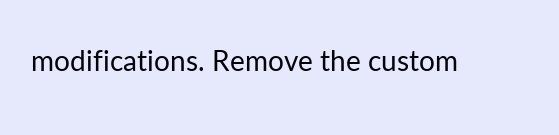modifications. Remove the custom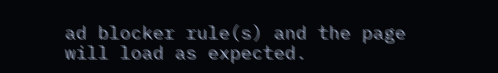ad blocker rule(s) and the page will load as expected.